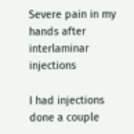Severe pain in my hands after interlaminar injections

I had injections done a couple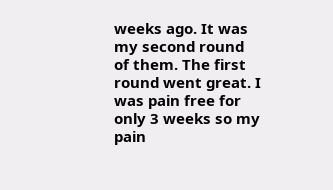weeks ago. It was my second round of them. The first round went great. I was pain free for only 3 weeks so my pain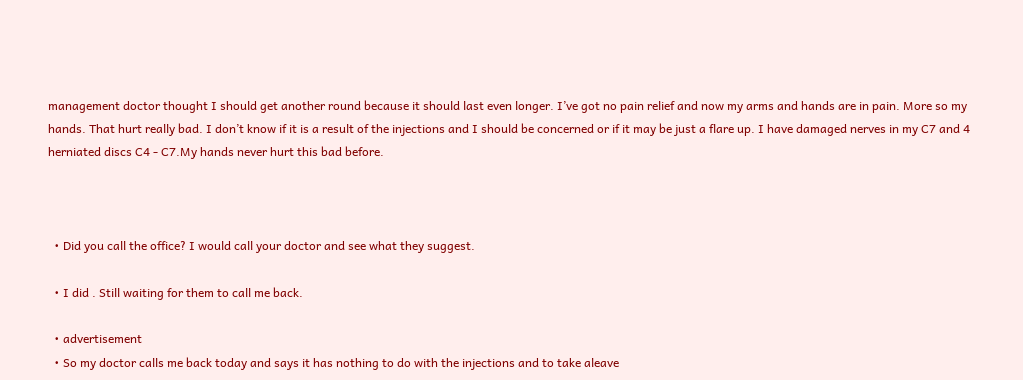management doctor thought I should get another round because it should last even longer. I’ve got no pain relief and now my arms and hands are in pain. More so my hands. That hurt really bad. I don’t know if it is a result of the injections and I should be concerned or if it may be just a flare up. I have damaged nerves in my C7 and 4 herniated discs C4 - C7.My hands never hurt this bad before.



  • Did you call the office? I would call your doctor and see what they suggest.

  • I did . Still waiting for them to call me back.

  • advertisement
  • So my doctor calls me back today and says it has nothing to do with the injections and to take aleave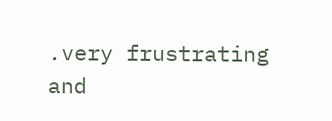.very frustrating and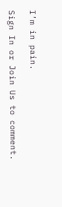I’m in pain.

Sign In or Join Us to comment.